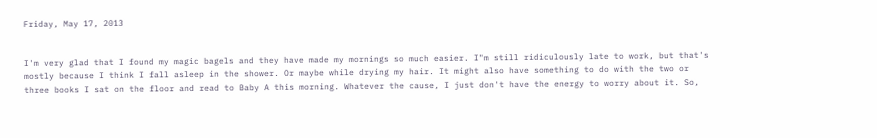Friday, May 17, 2013


I'm very glad that I found my magic bagels and they have made my mornings so much easier. I"m still ridiculously late to work, but that's mostly because I think I fall asleep in the shower. Or maybe while drying my hair. It might also have something to do with the two or three books I sat on the floor and read to Baby A this morning. Whatever the cause, I just don't have the energy to worry about it. So,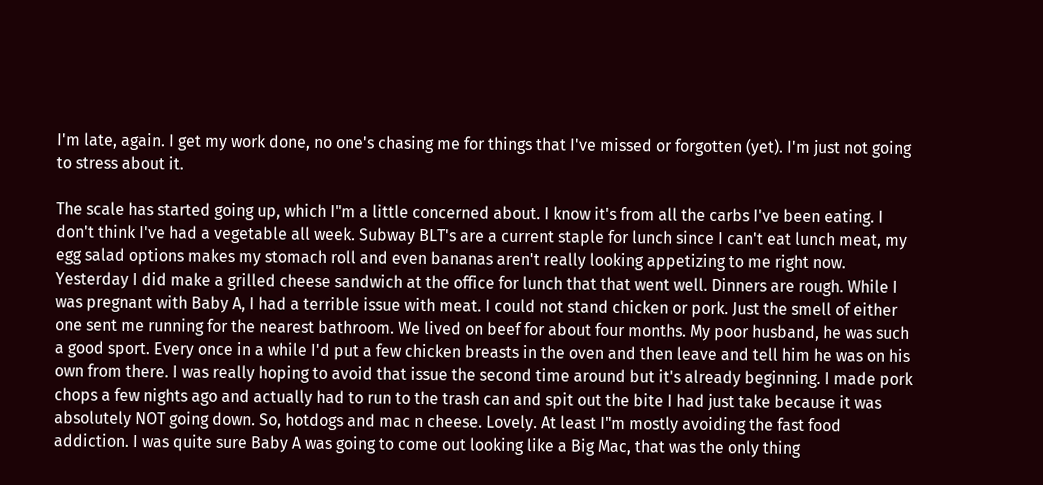I'm late, again. I get my work done, no one's chasing me for things that I've missed or forgotten (yet). I'm just not going to stress about it.

The scale has started going up, which I"m a little concerned about. I know it's from all the carbs I've been eating. I don't think I've had a vegetable all week. Subway BLT's are a current staple for lunch since I can't eat lunch meat, my egg salad options makes my stomach roll and even bananas aren't really looking appetizing to me right now. Yesterday I did make a grilled cheese sandwich at the office for lunch that that went well. Dinners are rough. While I was pregnant with Baby A, I had a terrible issue with meat. I could not stand chicken or pork. Just the smell of either one sent me running for the nearest bathroom. We lived on beef for about four months. My poor husband, he was such a good sport. Every once in a while I'd put a few chicken breasts in the oven and then leave and tell him he was on his own from there. I was really hoping to avoid that issue the second time around but it's already beginning. I made pork chops a few nights ago and actually had to run to the trash can and spit out the bite I had just take because it was absolutely NOT going down. So, hotdogs and mac n cheese. Lovely. At least I"m mostly avoiding the fast food addiction. I was quite sure Baby A was going to come out looking like a Big Mac, that was the only thing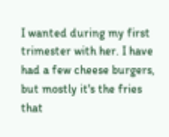I wanted during my first trimester with her. I have had a few cheese burgers, but mostly it's the fries that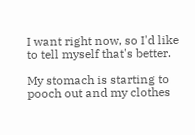I want right now, so I'd like to tell myself that's better.

My stomach is starting to pooch out and my clothes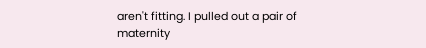aren't fitting. I pulled out a pair of maternity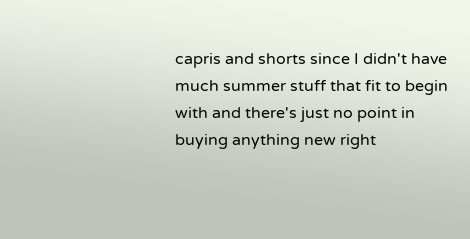capris and shorts since I didn't have much summer stuff that fit to begin with and there's just no point in buying anything new right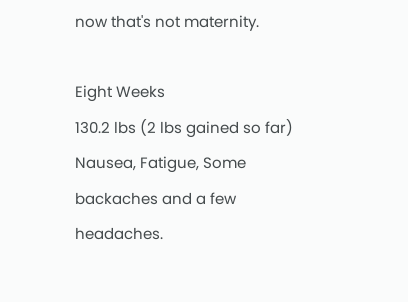now that's not maternity.

Eight Weeks
130.2 lbs (2 lbs gained so far)
Nausea, Fatigue, Some backaches and a few headaches.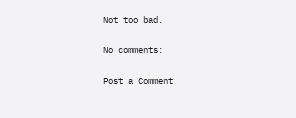Not too bad.

No comments:

Post a Comment